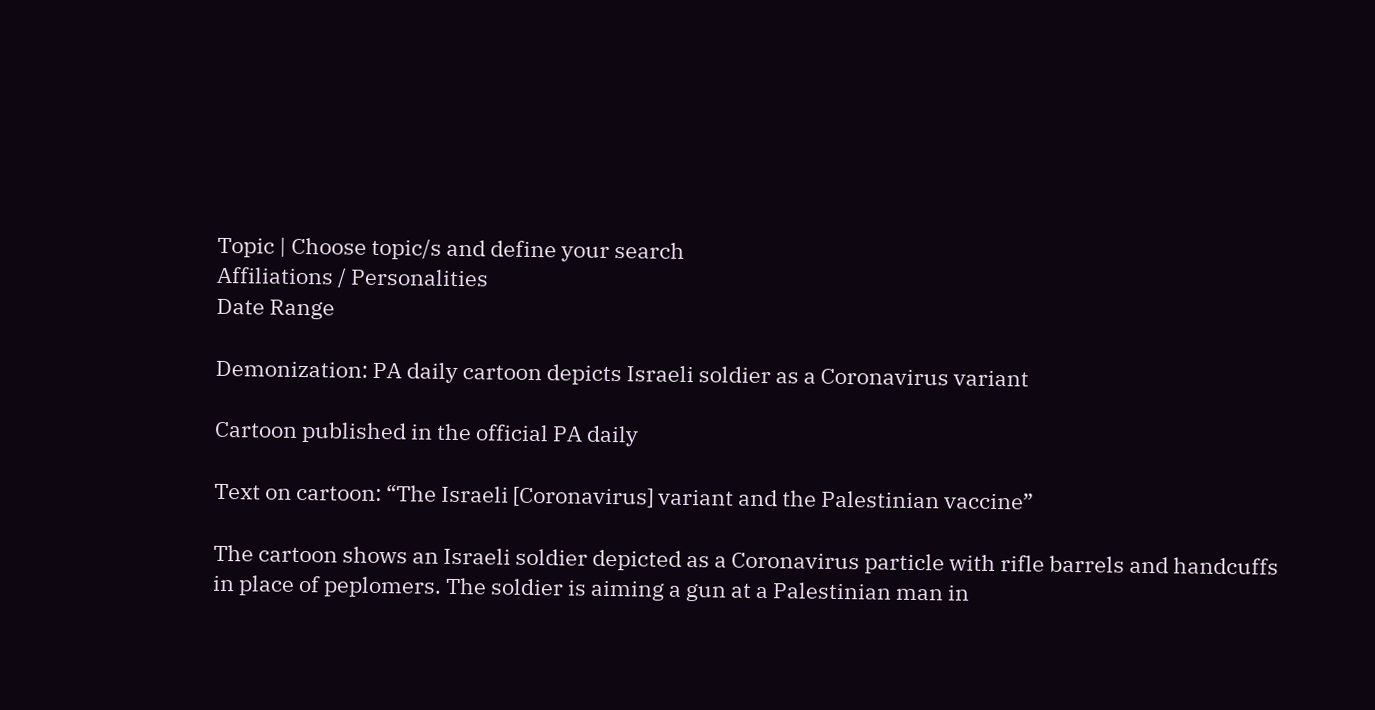Topic | Choose topic/s and define your search
Affiliations / Personalities
Date Range

Demonization: PA daily cartoon depicts Israeli soldier as a Coronavirus variant

Cartoon published in the official PA daily

Text on cartoon: “The Israeli [Coronavirus] variant and the Palestinian vaccine”

The cartoon shows an Israeli soldier depicted as a Coronavirus particle with rifle barrels and handcuffs in place of peplomers. The soldier is aiming a gun at a Palestinian man in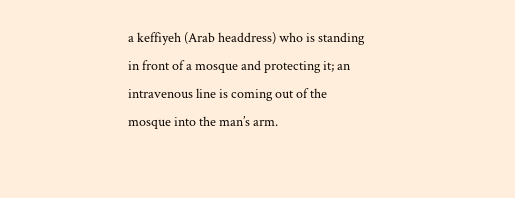a keffiyeh (Arab headdress) who is standing in front of a mosque and protecting it; an intravenous line is coming out of the mosque into the man’s arm.